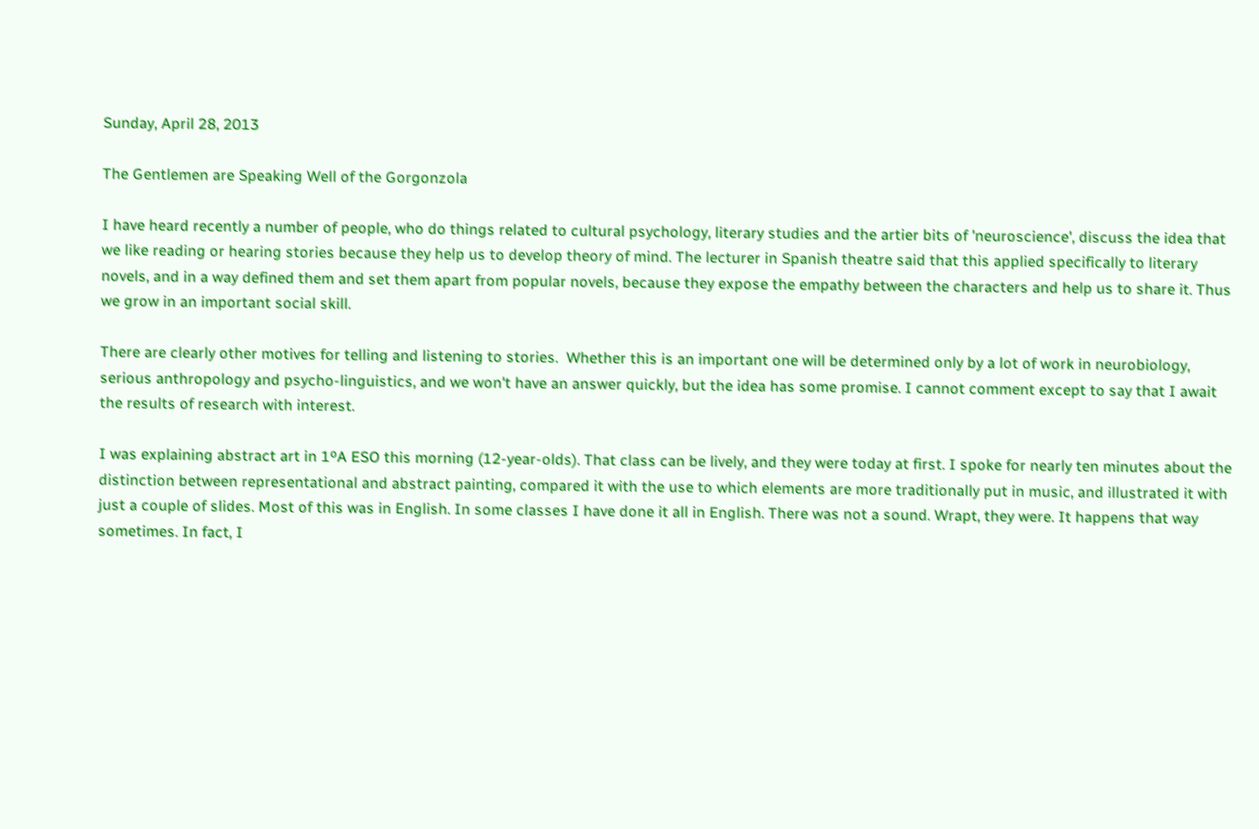Sunday, April 28, 2013

The Gentlemen are Speaking Well of the Gorgonzola

I have heard recently a number of people, who do things related to cultural psychology, literary studies and the artier bits of 'neuroscience', discuss the idea that we like reading or hearing stories because they help us to develop theory of mind. The lecturer in Spanish theatre said that this applied specifically to literary novels, and in a way defined them and set them apart from popular novels, because they expose the empathy between the characters and help us to share it. Thus we grow in an important social skill.

There are clearly other motives for telling and listening to stories.  Whether this is an important one will be determined only by a lot of work in neurobiology, serious anthropology and psycho-linguistics, and we won't have an answer quickly, but the idea has some promise. I cannot comment except to say that I await the results of research with interest.

I was explaining abstract art in 1ºA ESO this morning (12-year-olds). That class can be lively, and they were today at first. I spoke for nearly ten minutes about the distinction between representational and abstract painting, compared it with the use to which elements are more traditionally put in music, and illustrated it with just a couple of slides. Most of this was in English. In some classes I have done it all in English. There was not a sound. Wrapt, they were. It happens that way sometimes. In fact, I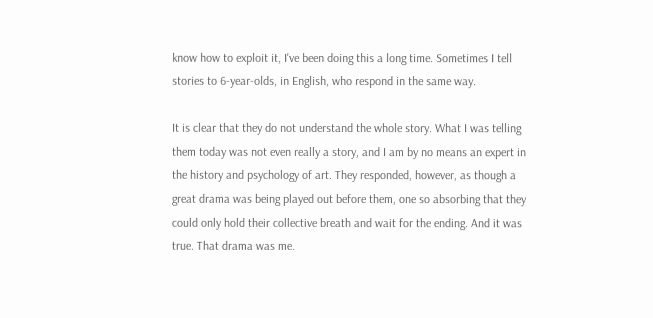know how to exploit it, I've been doing this a long time. Sometimes I tell stories to 6-year-olds, in English, who respond in the same way.

It is clear that they do not understand the whole story. What I was telling them today was not even really a story, and I am by no means an expert in the history and psychology of art. They responded, however, as though a great drama was being played out before them, one so absorbing that they could only hold their collective breath and wait for the ending. And it was true. That drama was me.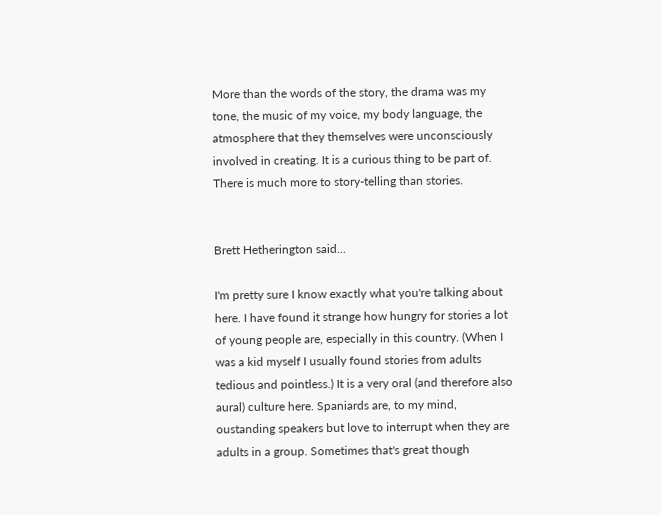More than the words of the story, the drama was my tone, the music of my voice, my body language, the atmosphere that they themselves were unconsciously involved in creating. It is a curious thing to be part of. There is much more to story-telling than stories.


Brett Hetherington said...

I'm pretty sure I know exactly what you're talking about here. I have found it strange how hungry for stories a lot of young people are, especially in this country. (When I was a kid myself I usually found stories from adults tedious and pointless.) It is a very oral (and therefore also aural) culture here. Spaniards are, to my mind, oustanding speakers but love to interrupt when they are adults in a group. Sometimes that's great though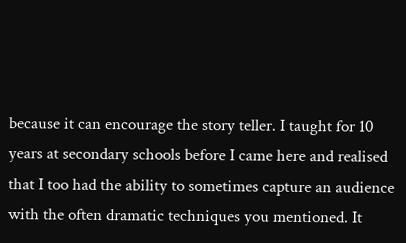because it can encourage the story teller. I taught for 10 years at secondary schools before I came here and realised that I too had the ability to sometimes capture an audience with the often dramatic techniques you mentioned. It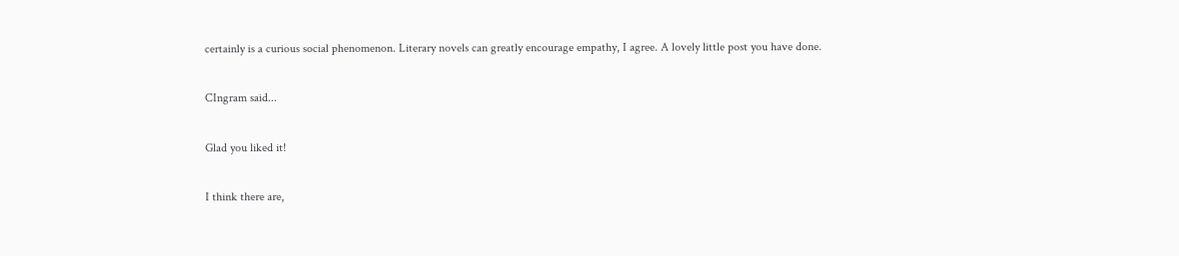certainly is a curious social phenomenon. Literary novels can greatly encourage empathy, I agree. A lovely little post you have done.

CIngram said...

Glad you liked it!

I think there are,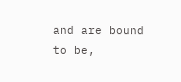and are bound to be,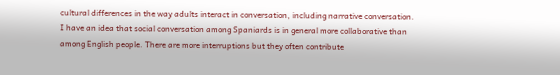cultural differences in the way adults interact in conversation, including narrative conversation. I have an idea that social conversation among Spaniards is in general more collaborative than among English people. There are more interruptions but they often contribute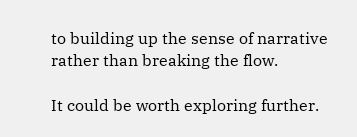to building up the sense of narrative rather than breaking the flow.

It could be worth exploring further.